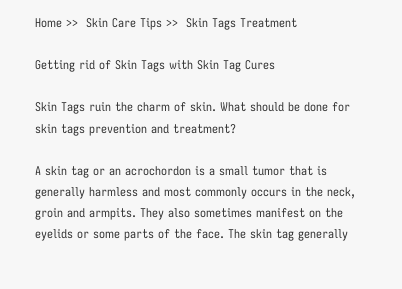Home >>  Skin Care Tips >>  Skin Tags Treatment

Getting rid of Skin Tags with Skin Tag Cures

Skin Tags ruin the charm of skin. What should be done for skin tags prevention and treatment?

A skin tag or an acrochordon is a small tumor that is generally harmless and most commonly occurs in the neck, groin and armpits. They also sometimes manifest on the eyelids or some parts of the face. The skin tag generally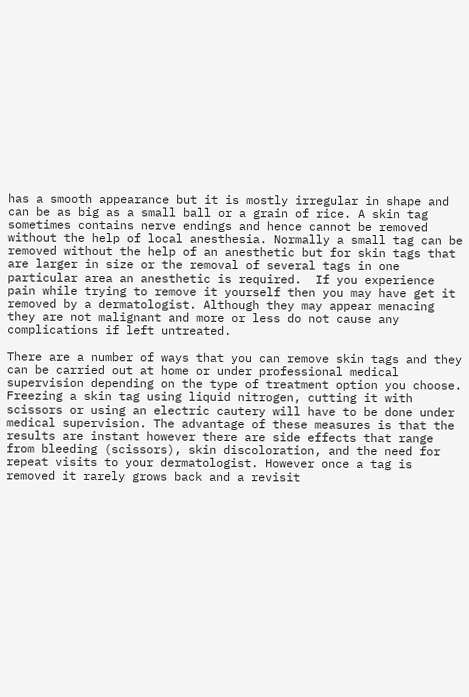has a smooth appearance but it is mostly irregular in shape and can be as big as a small ball or a grain of rice. A skin tag sometimes contains nerve endings and hence cannot be removed without the help of local anesthesia. Normally a small tag can be removed without the help of an anesthetic but for skin tags that are larger in size or the removal of several tags in one particular area an anesthetic is required.  If you experience pain while trying to remove it yourself then you may have get it removed by a dermatologist. Although they may appear menacing they are not malignant and more or less do not cause any complications if left untreated.

There are a number of ways that you can remove skin tags and they can be carried out at home or under professional medical supervision depending on the type of treatment option you choose. Freezing a skin tag using liquid nitrogen, cutting it with scissors or using an electric cautery will have to be done under medical supervision. The advantage of these measures is that the results are instant however there are side effects that range from bleeding (scissors), skin discoloration, and the need for repeat visits to your dermatologist. However once a tag is removed it rarely grows back and a revisit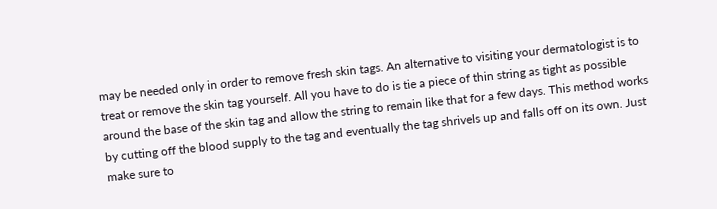may be needed only in order to remove fresh skin tags. An alternative to visiting your dermatologist is to treat or remove the skin tag yourself. All you have to do is tie a piece of thin string as tight as possible around the base of the skin tag and allow the string to remain like that for a few days. This method works by cutting off the blood supply to the tag and eventually the tag shrivels up and falls off on its own. Just make sure to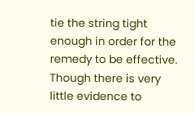tie the string tight enough in order for the remedy to be effective. Though there is very little evidence to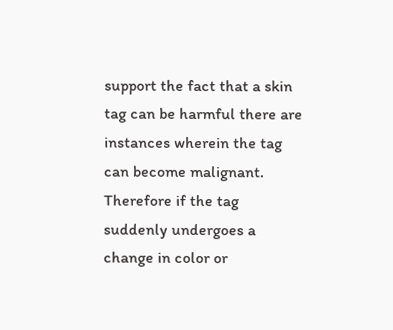support the fact that a skin tag can be harmful there are instances wherein the tag can become malignant. Therefore if the tag suddenly undergoes a change in color or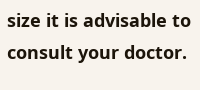size it is advisable to consult your doctor.